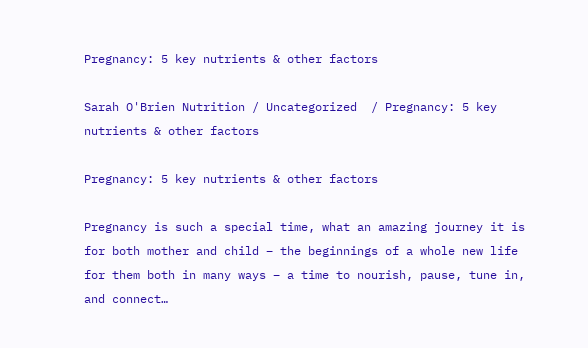Pregnancy: 5 key nutrients & other factors

Sarah O'Brien Nutrition / Uncategorized  / Pregnancy: 5 key nutrients & other factors

Pregnancy: 5 key nutrients & other factors

Pregnancy is such a special time, what an amazing journey it is for both mother and child – the beginnings of a whole new life for them both in many ways – a time to nourish, pause, tune in, and connect…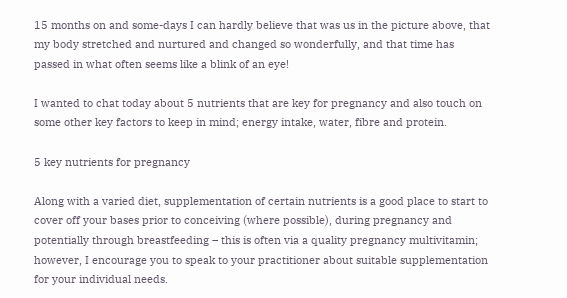15 months on and some-days I can hardly believe that was us in the picture above, that my body stretched and nurtured and changed so wonderfully, and that time has passed in what often seems like a blink of an eye!

I wanted to chat today about 5 nutrients that are key for pregnancy and also touch on some other key factors to keep in mind; energy intake, water, fibre and protein.

5 key nutrients for pregnancy

Along with a varied diet, supplementation of certain nutrients is a good place to start to cover off your bases prior to conceiving (where possible), during pregnancy and potentially through breastfeeding – this is often via a quality pregnancy multivitamin; however, I encourage you to speak to your practitioner about suitable supplementation for your individual needs.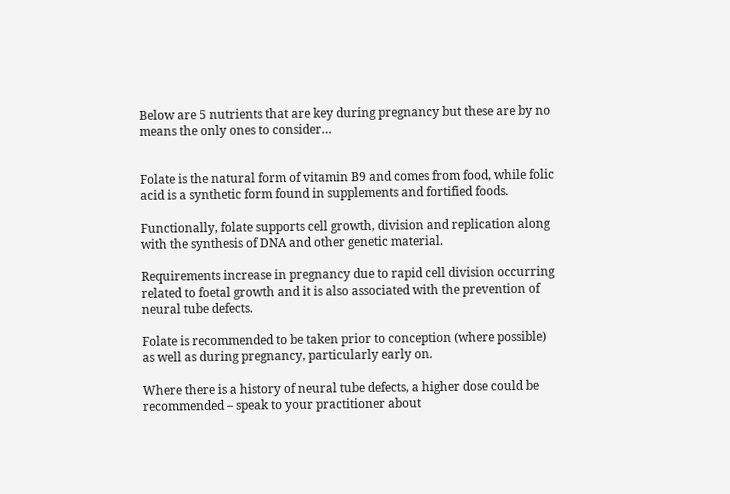Below are 5 nutrients that are key during pregnancy but these are by no means the only ones to consider…


Folate is the natural form of vitamin B9 and comes from food, while folic acid is a synthetic form found in supplements and fortified foods.

Functionally, folate supports cell growth, division and replication along with the synthesis of DNA and other genetic material.

Requirements increase in pregnancy due to rapid cell division occurring related to foetal growth and it is also associated with the prevention of neural tube defects.

Folate is recommended to be taken prior to conception (where possible) as well as during pregnancy, particularly early on.

Where there is a history of neural tube defects, a higher dose could be recommended – speak to your practitioner about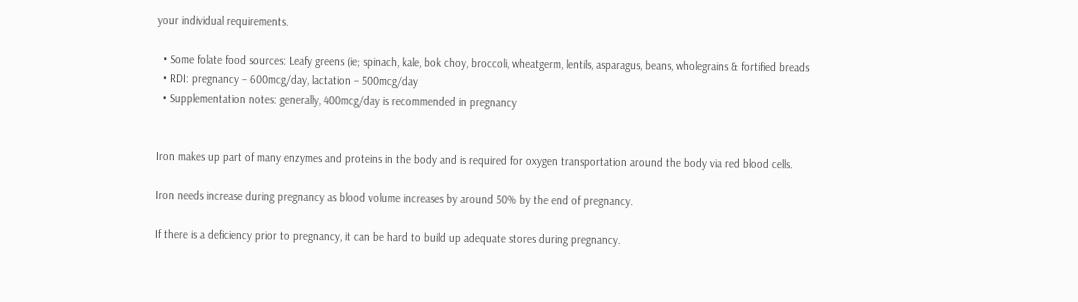your individual requirements.

  • Some folate food sources: Leafy greens (ie; spinach, kale, bok choy, broccoli, wheatgerm, lentils, asparagus, beans, wholegrains & fortified breads
  • RDI: pregnancy – 600mcg/day, lactation – 500mcg/day
  • Supplementation notes: generally, 400mcg/day is recommended in pregnancy


Iron makes up part of many enzymes and proteins in the body and is required for oxygen transportation around the body via red blood cells.

Iron needs increase during pregnancy as blood volume increases by around 50% by the end of pregnancy.

If there is a deficiency prior to pregnancy, it can be hard to build up adequate stores during pregnancy.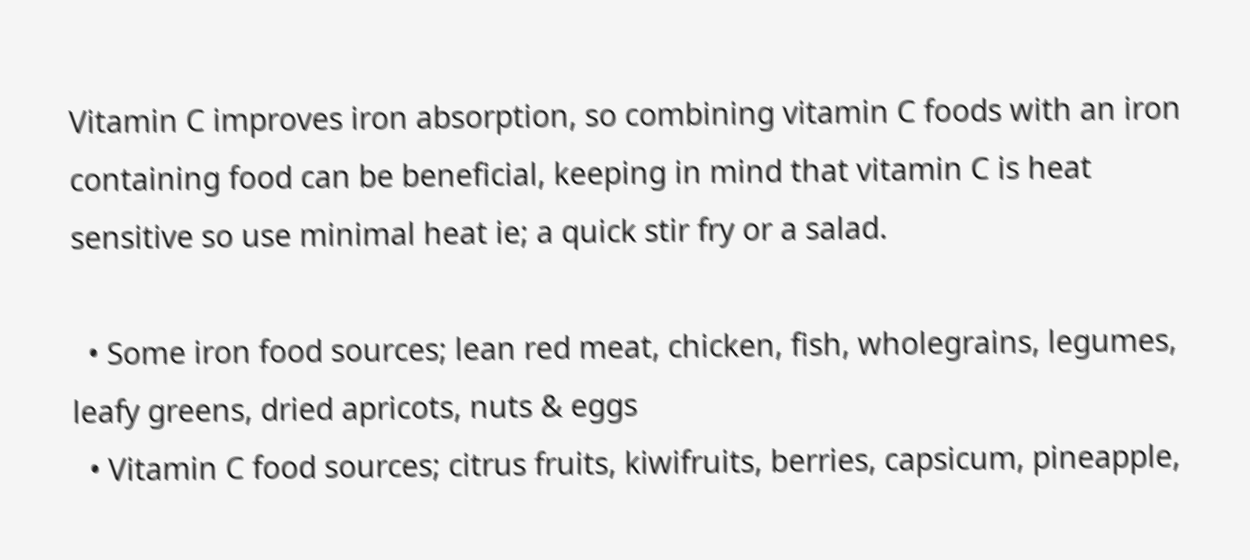Vitamin C improves iron absorption, so combining vitamin C foods with an iron containing food can be beneficial, keeping in mind that vitamin C is heat sensitive so use minimal heat ie; a quick stir fry or a salad.

  • Some iron food sources; lean red meat, chicken, fish, wholegrains, legumes, leafy greens, dried apricots, nuts & eggs
  • Vitamin C food sources; citrus fruits, kiwifruits, berries, capsicum, pineapple,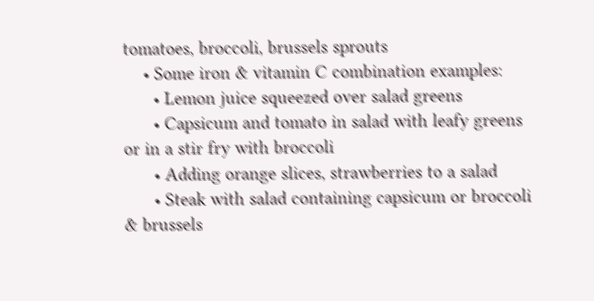tomatoes, broccoli, brussels sprouts
    • Some iron & vitamin C combination examples:
      • Lemon juice squeezed over salad greens
      • Capsicum and tomato in salad with leafy greens or in a stir fry with broccoli
      • Adding orange slices, strawberries to a salad
      • Steak with salad containing capsicum or broccoli & brussels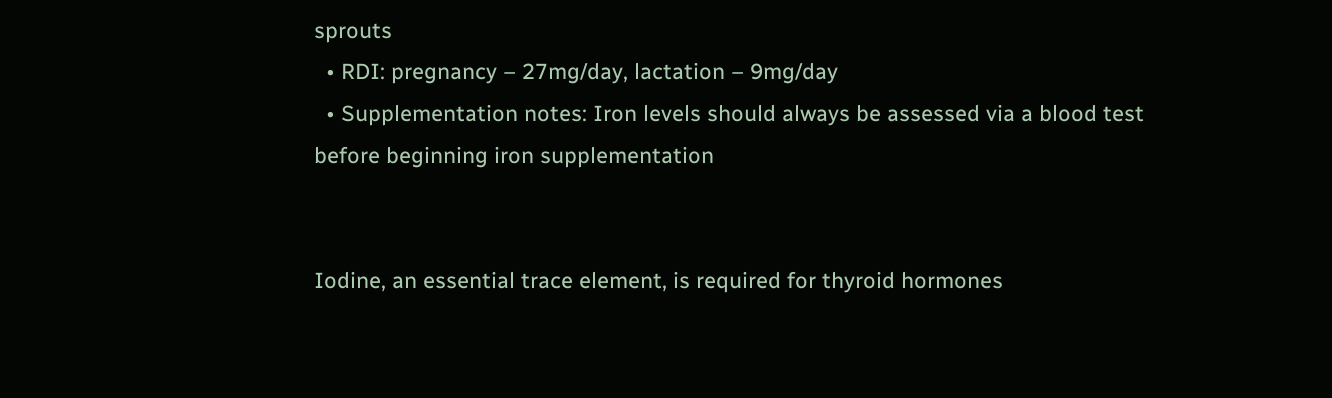sprouts
  • RDI: pregnancy – 27mg/day, lactation – 9mg/day
  • Supplementation notes: Iron levels should always be assessed via a blood test before beginning iron supplementation


Iodine, an essential trace element, is required for thyroid hormones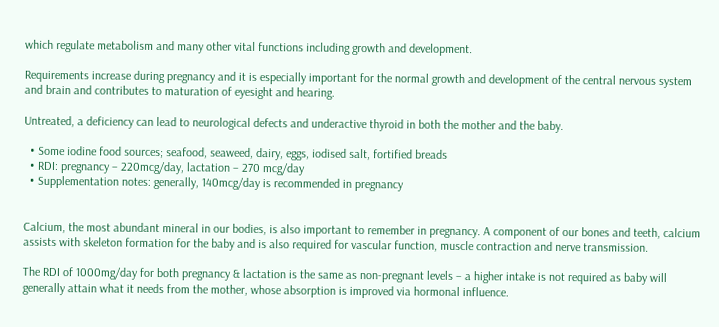which regulate metabolism and many other vital functions including growth and development.

Requirements increase during pregnancy and it is especially important for the normal growth and development of the central nervous system and brain and contributes to maturation of eyesight and hearing.

Untreated, a deficiency can lead to neurological defects and underactive thyroid in both the mother and the baby.

  • Some iodine food sources; seafood, seaweed, dairy, eggs, iodised salt, fortified breads
  • RDI: pregnancy – 220mcg/day, lactation – 270 mcg/day
  • Supplementation notes: generally, 140mcg/day is recommended in pregnancy


Calcium, the most abundant mineral in our bodies, is also important to remember in pregnancy. A component of our bones and teeth, calcium assists with skeleton formation for the baby and is also required for vascular function, muscle contraction and nerve transmission.

The RDI of 1000mg/day for both pregnancy & lactation is the same as non-pregnant levels – a higher intake is not required as baby will generally attain what it needs from the mother, whose absorption is improved via hormonal influence.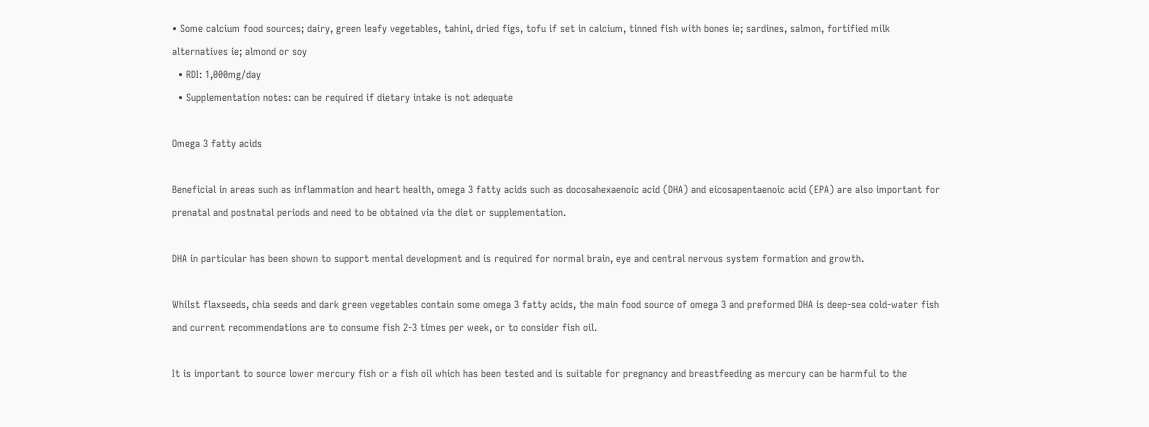• Some calcium food sources; dairy, green leafy vegetables, tahini, dried figs, tofu if set in calcium, tinned fish with bones ie; sardines, salmon, fortified milk alternatives ie; almond or soy
  • RDI: 1,000mg/day
  • Supplementation notes: can be required if dietary intake is not adequate

Omega 3 fatty acids

Beneficial in areas such as inflammation and heart health, omega 3 fatty acids such as docosahexaenoic acid (DHA) and eicosapentaenoic acid (EPA) are also important for prenatal and postnatal periods and need to be obtained via the diet or supplementation.

DHA in particular has been shown to support mental development and is required for normal brain, eye and central nervous system formation and growth.

Whilst flaxseeds, chia seeds and dark green vegetables contain some omega 3 fatty acids, the main food source of omega 3 and preformed DHA is deep-sea cold-water fish and current recommendations are to consume fish 2-3 times per week, or to consider fish oil.

It is important to source lower mercury fish or a fish oil which has been tested and is suitable for pregnancy and breastfeeding as mercury can be harmful to the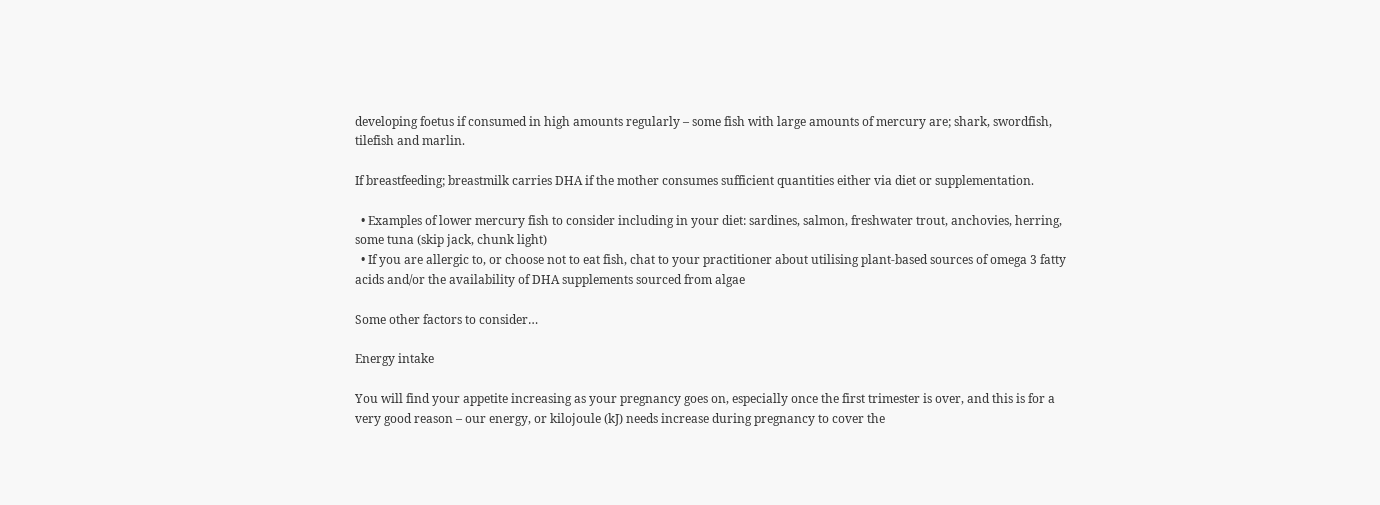developing foetus if consumed in high amounts regularly – some fish with large amounts of mercury are; shark, swordfish, tilefish and marlin.

If breastfeeding; breastmilk carries DHA if the mother consumes sufficient quantities either via diet or supplementation.

  • Examples of lower mercury fish to consider including in your diet: sardines, salmon, freshwater trout, anchovies, herring, some tuna (skip jack, chunk light)
  • If you are allergic to, or choose not to eat fish, chat to your practitioner about utilising plant-based sources of omega 3 fatty acids and/or the availability of DHA supplements sourced from algae

Some other factors to consider…

Energy intake

You will find your appetite increasing as your pregnancy goes on, especially once the first trimester is over, and this is for a very good reason – our energy, or kilojoule (kJ) needs increase during pregnancy to cover the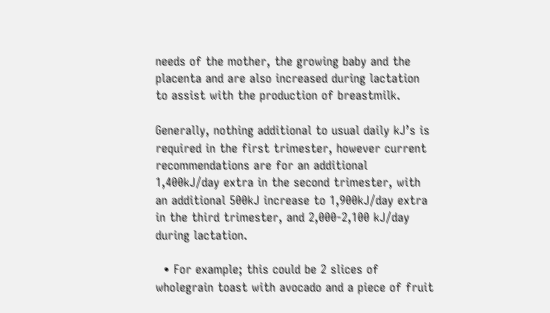needs of the mother, the growing baby and the placenta and are also increased during lactation to assist with the production of breastmilk.

Generally, nothing additional to usual daily kJ’s is required in the first trimester, however current recommendations are for an additional 1,400kJ/day extra in the second trimester, with an additional 500kJ increase to 1,900kJ/day extra in the third trimester, and 2,000-2,100 kJ/day during lactation.

  • For example; this could be 2 slices of wholegrain toast with avocado and a piece of fruit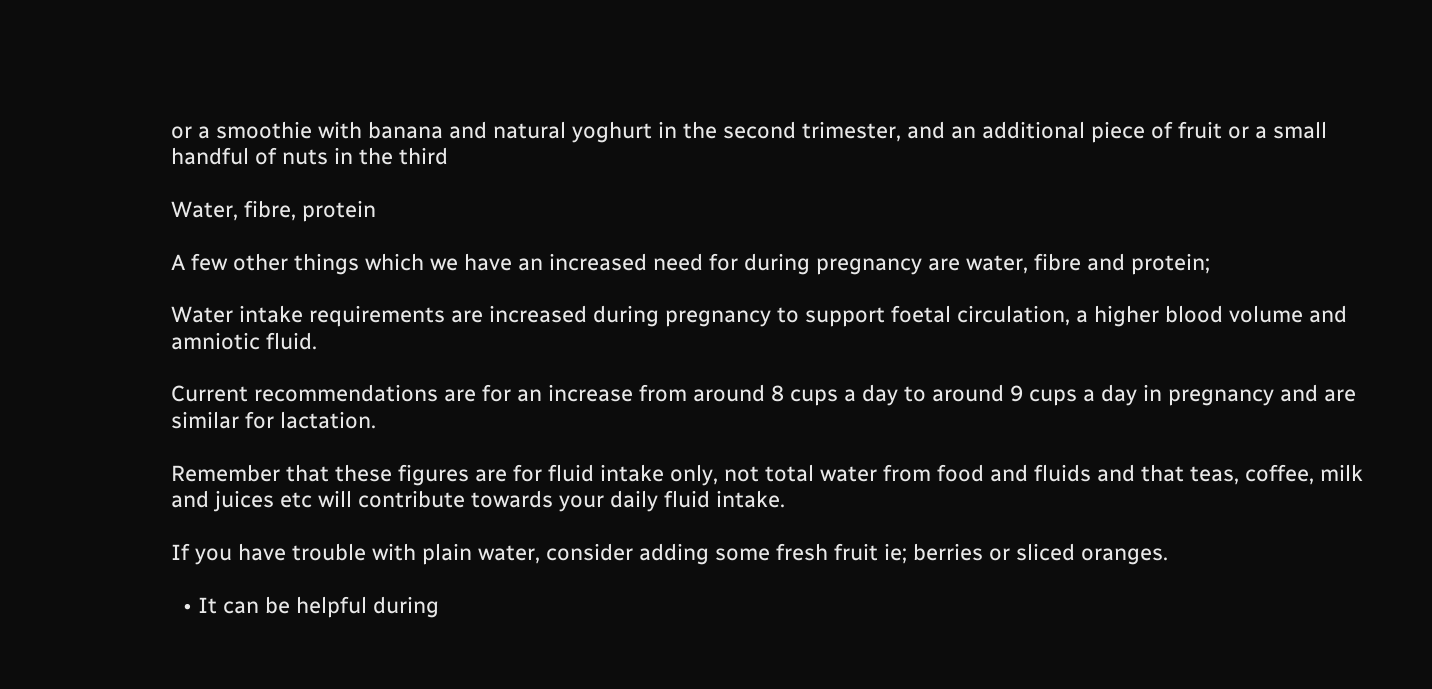or a smoothie with banana and natural yoghurt in the second trimester, and an additional piece of fruit or a small handful of nuts in the third

Water, fibre, protein

A few other things which we have an increased need for during pregnancy are water, fibre and protein;

Water intake requirements are increased during pregnancy to support foetal circulation, a higher blood volume and amniotic fluid.

Current recommendations are for an increase from around 8 cups a day to around 9 cups a day in pregnancy and are similar for lactation.

Remember that these figures are for fluid intake only, not total water from food and fluids and that teas, coffee, milk and juices etc will contribute towards your daily fluid intake.

If you have trouble with plain water, consider adding some fresh fruit ie; berries or sliced oranges.

  • It can be helpful during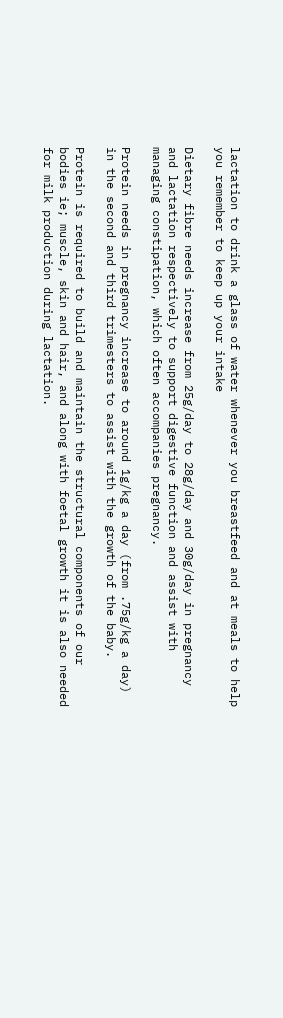lactation to drink a glass of water whenever you breastfeed and at meals to help you remember to keep up your intake

Dietary fibre needs increase from 25g/day to 28g/day and 30g/day in pregnancy and lactation respectively to support digestive function and assist with managing constipation, which often accompanies pregnancy.

Protein needs in pregnancy increase to around 1g/kg a day (from .75g/kg a day) in the second and third trimesters to assist with the growth of the baby.

Protein is required to build and maintain the structural components of our bodies ie; muscle, skin and hair, and along with foetal growth it is also needed for milk production during lactation.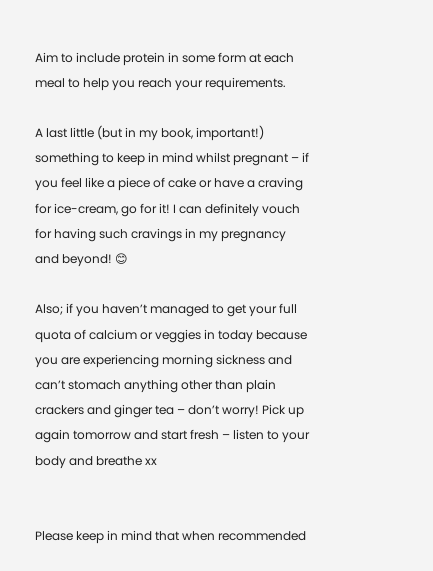Aim to include protein in some form at each meal to help you reach your requirements.

A last little (but in my book, important!) something to keep in mind whilst pregnant – if you feel like a piece of cake or have a craving for ice-cream, go for it! I can definitely vouch for having such cravings in my pregnancy and beyond! 😊

Also; if you haven’t managed to get your full quota of calcium or veggies in today because you are experiencing morning sickness and can’t stomach anything other than plain crackers and ginger tea – don’t worry! Pick up again tomorrow and start fresh – listen to your body and breathe xx


Please keep in mind that when recommended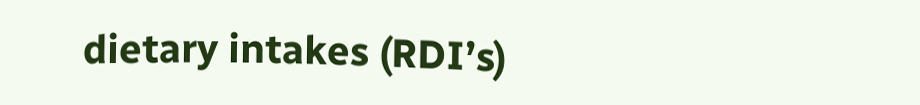dietary intakes (RDI’s)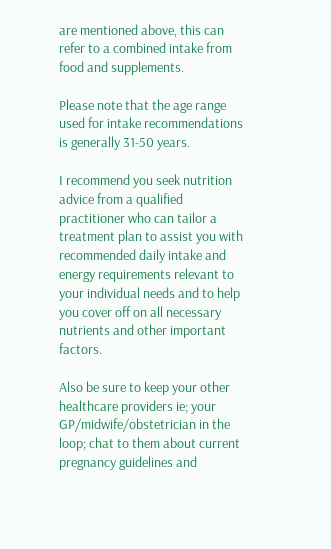are mentioned above, this can refer to a combined intake from food and supplements.

Please note that the age range used for intake recommendations is generally 31-50 years.

I recommend you seek nutrition advice from a qualified practitioner who can tailor a treatment plan to assist you with recommended daily intake and energy requirements relevant to your individual needs and to help you cover off on all necessary nutrients and other important factors.

Also be sure to keep your other healthcare providers ie; your GP/midwife/obstetrician in the loop; chat to them about current pregnancy guidelines and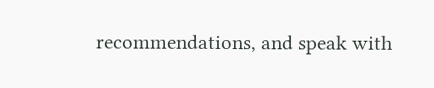recommendations, and speak with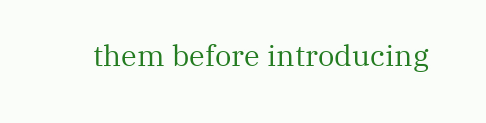them before introducing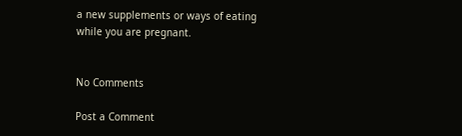a new supplements or ways of eating while you are pregnant.


No Comments

Post a Comment